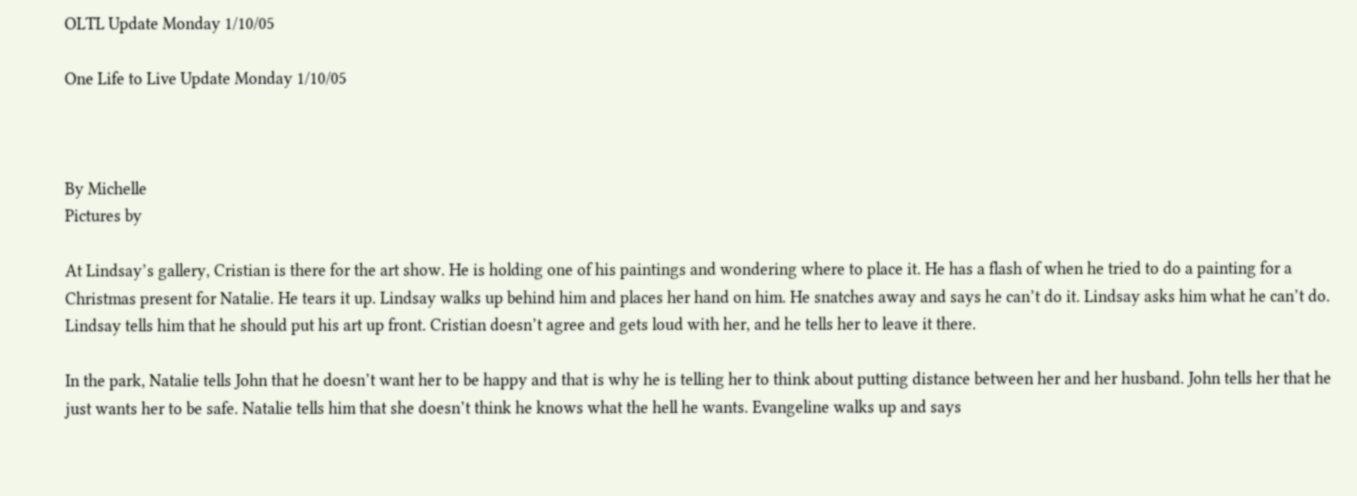OLTL Update Monday 1/10/05

One Life to Live Update Monday 1/10/05



By Michelle
Pictures by

At Lindsay’s gallery, Cristian is there for the art show. He is holding one of his paintings and wondering where to place it. He has a flash of when he tried to do a painting for a Christmas present for Natalie. He tears it up. Lindsay walks up behind him and places her hand on him. He snatches away and says he can’t do it. Lindsay asks him what he can’t do. Lindsay tells him that he should put his art up front. Cristian doesn’t agree and gets loud with her, and he tells her to leave it there.

In the park, Natalie tells John that he doesn’t want her to be happy and that is why he is telling her to think about putting distance between her and her husband. John tells her that he just wants her to be safe. Natalie tells him that she doesn’t think he knows what the hell he wants. Evangeline walks up and says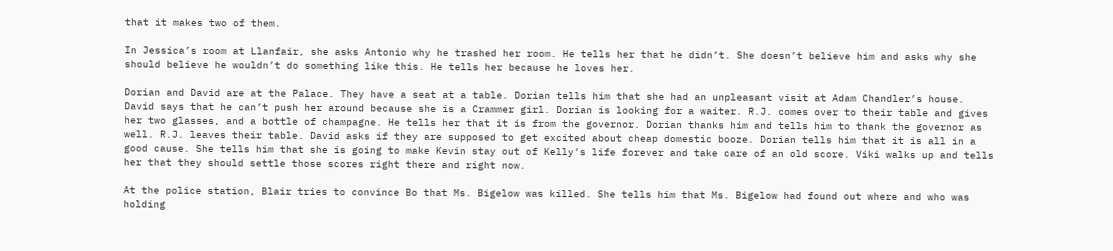that it makes two of them.

In Jessica’s room at Llanfair, she asks Antonio why he trashed her room. He tells her that he didn’t. She doesn’t believe him and asks why she should believe he wouldn’t do something like this. He tells her because he loves her.

Dorian and David are at the Palace. They have a seat at a table. Dorian tells him that she had an unpleasant visit at Adam Chandler’s house. David says that he can’t push her around because she is a Crammer girl. Dorian is looking for a waiter. R.J. comes over to their table and gives her two glasses, and a bottle of champagne. He tells her that it is from the governor. Dorian thanks him and tells him to thank the governor as well. R.J. leaves their table. David asks if they are supposed to get excited about cheap domestic booze. Dorian tells him that it is all in a good cause. She tells him that she is going to make Kevin stay out of Kelly’s life forever and take care of an old score. Viki walks up and tells her that they should settle those scores right there and right now.

At the police station, Blair tries to convince Bo that Ms. Bigelow was killed. She tells him that Ms. Bigelow had found out where and who was holding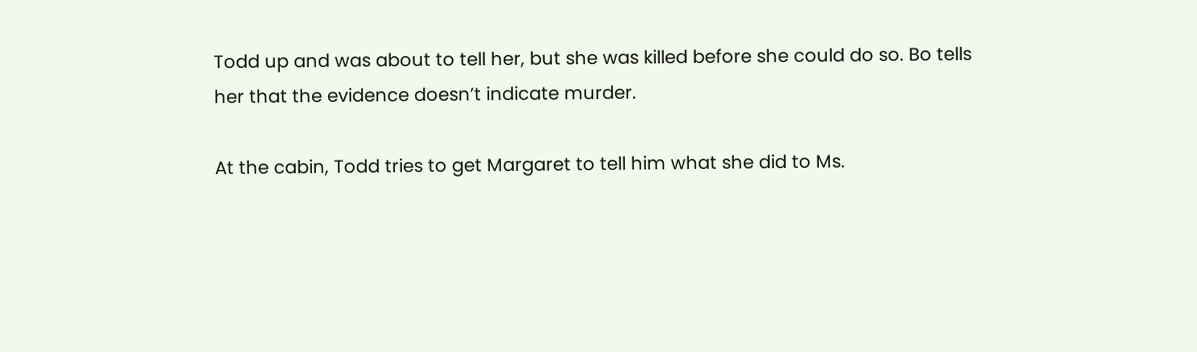Todd up and was about to tell her, but she was killed before she could do so. Bo tells her that the evidence doesn’t indicate murder.

At the cabin, Todd tries to get Margaret to tell him what she did to Ms.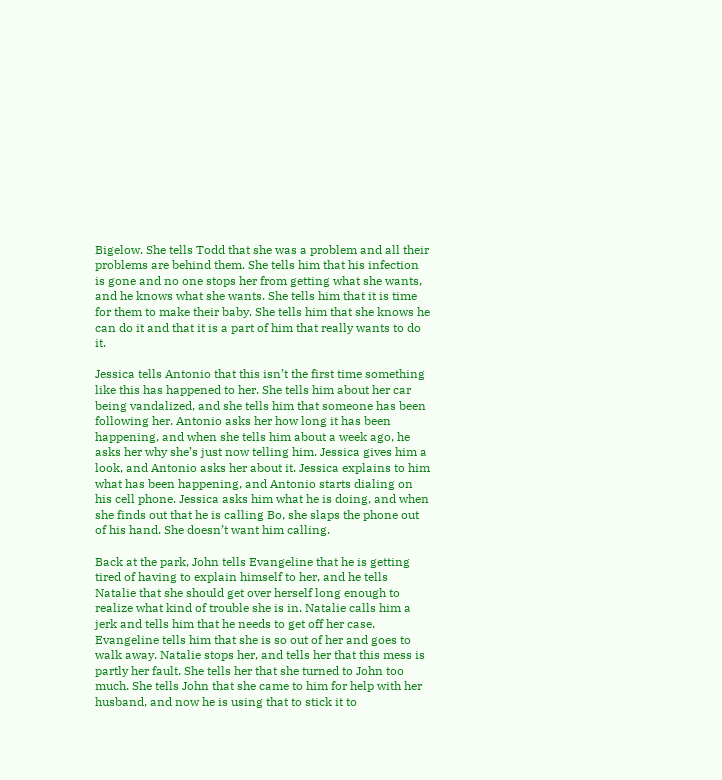Bigelow. She tells Todd that she was a problem and all their problems are behind them. She tells him that his infection is gone and no one stops her from getting what she wants, and he knows what she wants. She tells him that it is time for them to make their baby. She tells him that she knows he can do it and that it is a part of him that really wants to do it.

Jessica tells Antonio that this isn’t the first time something like this has happened to her. She tells him about her car being vandalized, and she tells him that someone has been following her. Antonio asks her how long it has been happening, and when she tells him about a week ago, he asks her why she’s just now telling him. Jessica gives him a look, and Antonio asks her about it. Jessica explains to him what has been happening, and Antonio starts dialing on his cell phone. Jessica asks him what he is doing, and when she finds out that he is calling Bo, she slaps the phone out of his hand. She doesn’t want him calling.

Back at the park, John tells Evangeline that he is getting tired of having to explain himself to her, and he tells Natalie that she should get over herself long enough to realize what kind of trouble she is in. Natalie calls him a jerk and tells him that he needs to get off her case. Evangeline tells him that she is so out of her and goes to walk away. Natalie stops her, and tells her that this mess is partly her fault. She tells her that she turned to John too much. She tells John that she came to him for help with her husband, and now he is using that to stick it to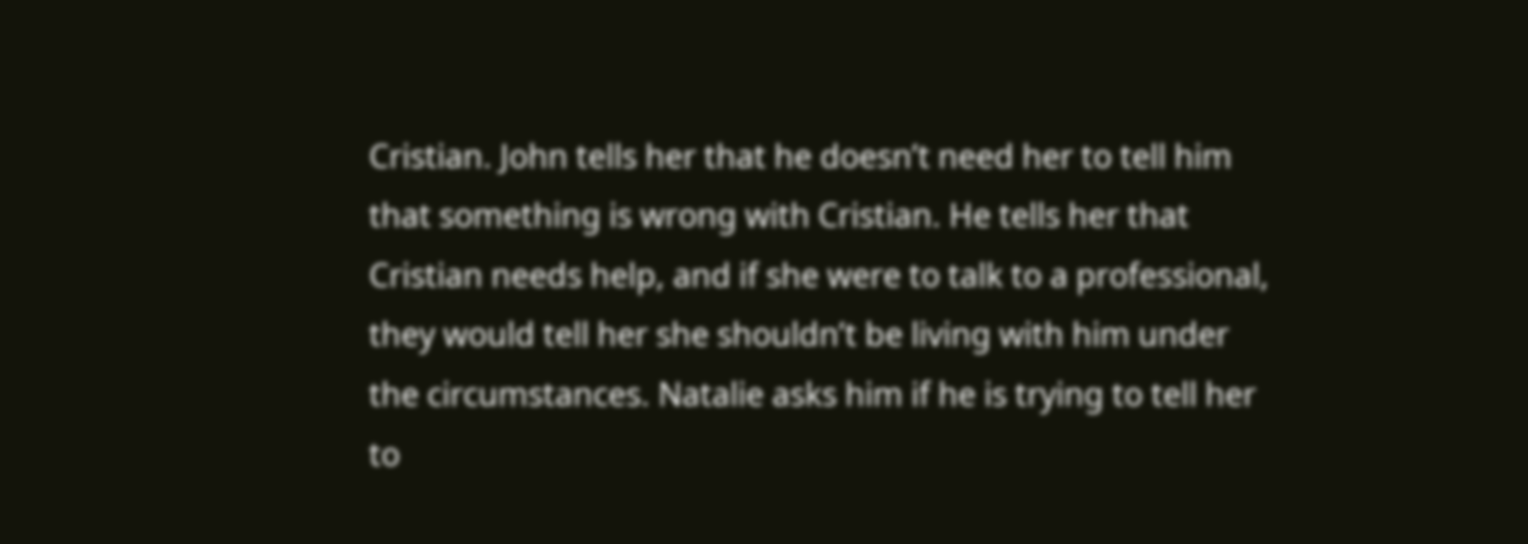Cristian. John tells her that he doesn’t need her to tell him that something is wrong with Cristian. He tells her that Cristian needs help, and if she were to talk to a professional, they would tell her she shouldn’t be living with him under the circumstances. Natalie asks him if he is trying to tell her to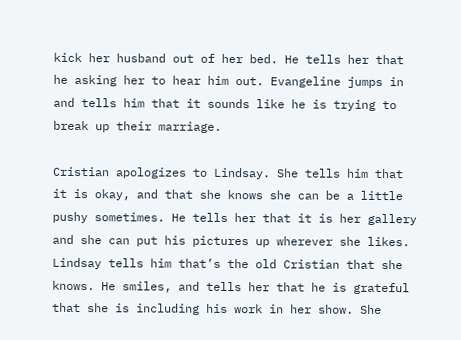kick her husband out of her bed. He tells her that he asking her to hear him out. Evangeline jumps in and tells him that it sounds like he is trying to break up their marriage.

Cristian apologizes to Lindsay. She tells him that it is okay, and that she knows she can be a little pushy sometimes. He tells her that it is her gallery and she can put his pictures up wherever she likes. Lindsay tells him that’s the old Cristian that she knows. He smiles, and tells her that he is grateful that she is including his work in her show. She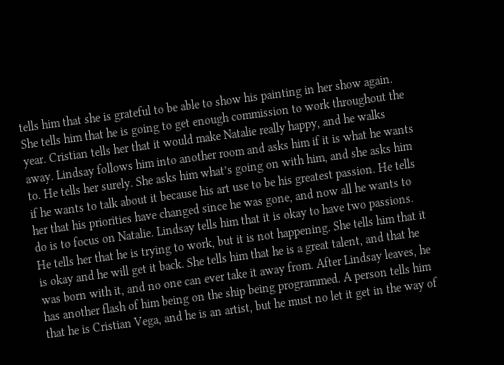tells him that she is grateful to be able to show his painting in her show again. She tells him that he is going to get enough commission to work throughout the year. Cristian tells her that it would make Natalie really happy, and he walks away. Lindsay follows him into another room and asks him if it is what he wants to. He tells her surely. She asks him what’s going on with him, and she asks him if he wants to talk about it because his art use to be his greatest passion. He tells her that his priorities have changed since he was gone, and now all he wants to do is to focus on Natalie. Lindsay tells him that it is okay to have two passions. He tells her that he is trying to work, but it is not happening. She tells him that it is okay and he will get it back. She tells him that he is a great talent, and that he was born with it, and no one can ever take it away from. After Lindsay leaves, he has another flash of him being on the ship being programmed. A person tells him that he is Cristian Vega, and he is an artist, but he must no let it get in the way of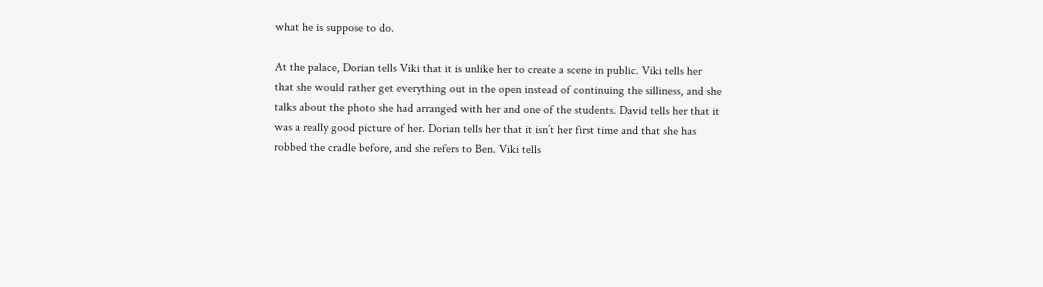what he is suppose to do.

At the palace, Dorian tells Viki that it is unlike her to create a scene in public. Viki tells her that she would rather get everything out in the open instead of continuing the silliness, and she talks about the photo she had arranged with her and one of the students. David tells her that it was a really good picture of her. Dorian tells her that it isn’t her first time and that she has robbed the cradle before, and she refers to Ben. Viki tells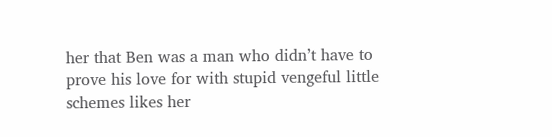her that Ben was a man who didn’t have to prove his love for with stupid vengeful little schemes likes her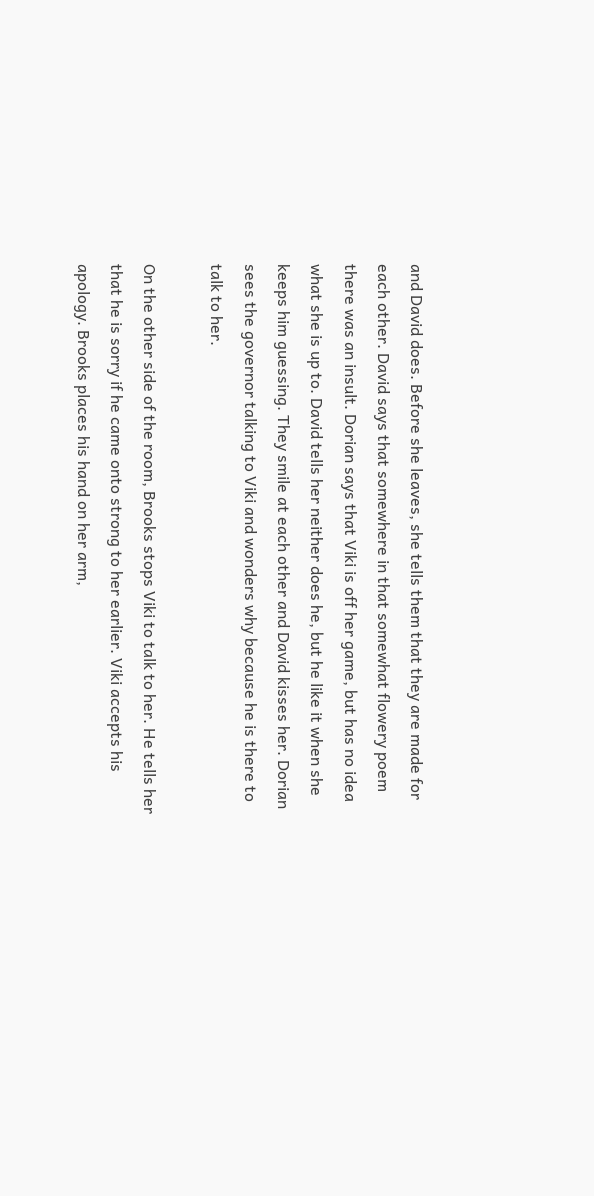and David does. Before she leaves, she tells them that they are made for each other. David says that somewhere in that somewhat flowery poem there was an insult. Dorian says that Viki is off her game, but has no idea what she is up to. David tells her neither does he, but he like it when she keeps him guessing. They smile at each other and David kisses her. Dorian sees the governor talking to Viki and wonders why because he is there to talk to her.

On the other side of the room, Brooks stops Viki to talk to her. He tells her that he is sorry if he came onto strong to her earlier. Viki accepts his apology. Brooks places his hand on her arm,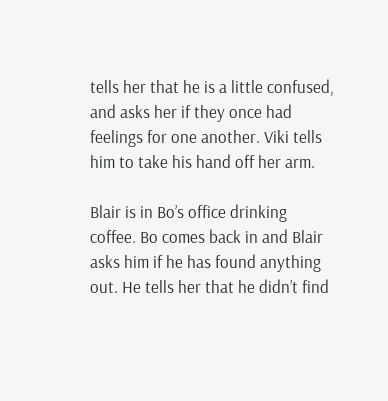tells her that he is a little confused, and asks her if they once had feelings for one another. Viki tells him to take his hand off her arm.

Blair is in Bo’s office drinking coffee. Bo comes back in and Blair asks him if he has found anything out. He tells her that he didn’t find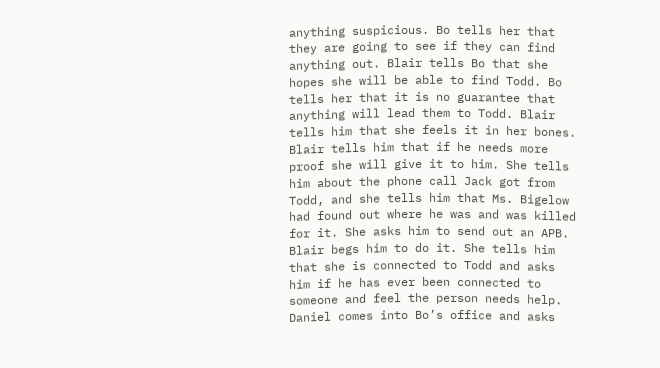anything suspicious. Bo tells her that they are going to see if they can find anything out. Blair tells Bo that she hopes she will be able to find Todd. Bo tells her that it is no guarantee that anything will lead them to Todd. Blair tells him that she feels it in her bones. Blair tells him that if he needs more proof she will give it to him. She tells him about the phone call Jack got from Todd, and she tells him that Ms. Bigelow had found out where he was and was killed for it. She asks him to send out an APB. Blair begs him to do it. She tells him that she is connected to Todd and asks him if he has ever been connected to someone and feel the person needs help. Daniel comes into Bo’s office and asks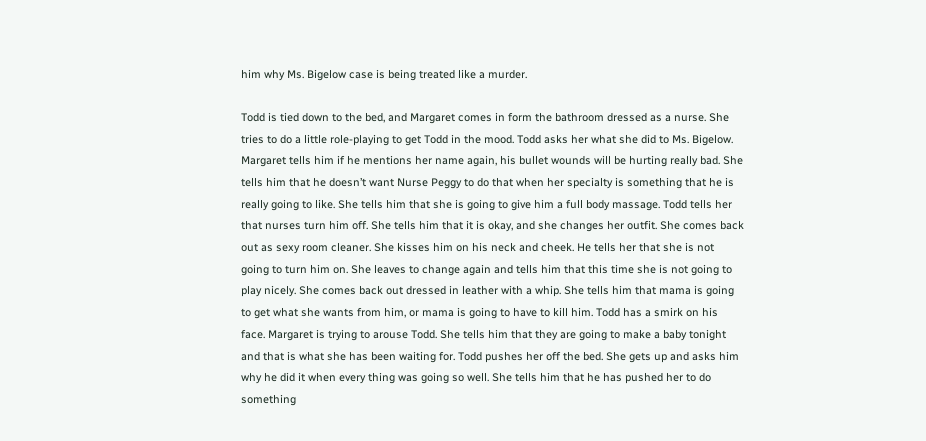him why Ms. Bigelow case is being treated like a murder.

Todd is tied down to the bed, and Margaret comes in form the bathroom dressed as a nurse. She tries to do a little role-playing to get Todd in the mood. Todd asks her what she did to Ms. Bigelow. Margaret tells him if he mentions her name again, his bullet wounds will be hurting really bad. She tells him that he doesn’t want Nurse Peggy to do that when her specialty is something that he is really going to like. She tells him that she is going to give him a full body massage. Todd tells her that nurses turn him off. She tells him that it is okay, and she changes her outfit. She comes back out as sexy room cleaner. She kisses him on his neck and cheek. He tells her that she is not going to turn him on. She leaves to change again and tells him that this time she is not going to play nicely. She comes back out dressed in leather with a whip. She tells him that mama is going to get what she wants from him, or mama is going to have to kill him. Todd has a smirk on his face. Margaret is trying to arouse Todd. She tells him that they are going to make a baby tonight and that is what she has been waiting for. Todd pushes her off the bed. She gets up and asks him why he did it when every thing was going so well. She tells him that he has pushed her to do something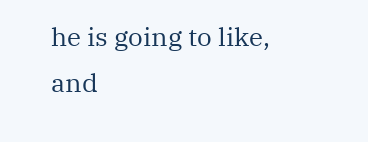he is going to like, and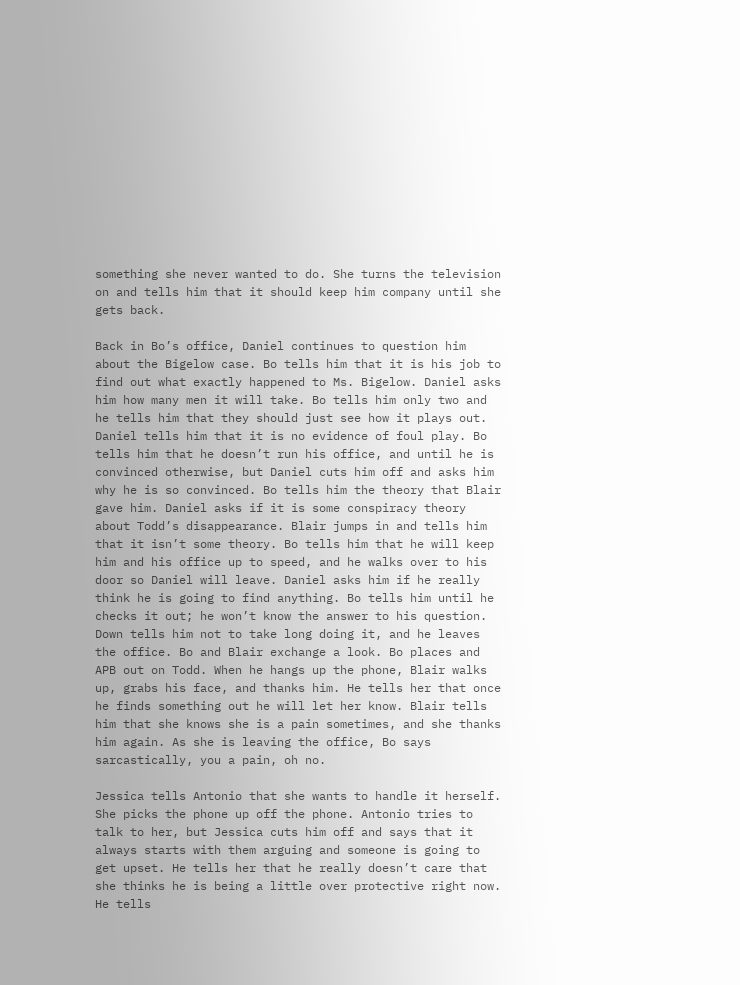something she never wanted to do. She turns the television on and tells him that it should keep him company until she gets back.

Back in Bo’s office, Daniel continues to question him about the Bigelow case. Bo tells him that it is his job to find out what exactly happened to Ms. Bigelow. Daniel asks him how many men it will take. Bo tells him only two and he tells him that they should just see how it plays out. Daniel tells him that it is no evidence of foul play. Bo tells him that he doesn’t run his office, and until he is convinced otherwise, but Daniel cuts him off and asks him why he is so convinced. Bo tells him the theory that Blair gave him. Daniel asks if it is some conspiracy theory about Todd’s disappearance. Blair jumps in and tells him that it isn’t some theory. Bo tells him that he will keep him and his office up to speed, and he walks over to his door so Daniel will leave. Daniel asks him if he really think he is going to find anything. Bo tells him until he checks it out; he won’t know the answer to his question. Down tells him not to take long doing it, and he leaves the office. Bo and Blair exchange a look. Bo places and APB out on Todd. When he hangs up the phone, Blair walks up, grabs his face, and thanks him. He tells her that once he finds something out he will let her know. Blair tells him that she knows she is a pain sometimes, and she thanks him again. As she is leaving the office, Bo says sarcastically, you a pain, oh no.

Jessica tells Antonio that she wants to handle it herself. She picks the phone up off the phone. Antonio tries to talk to her, but Jessica cuts him off and says that it always starts with them arguing and someone is going to get upset. He tells her that he really doesn’t care that she thinks he is being a little over protective right now. He tells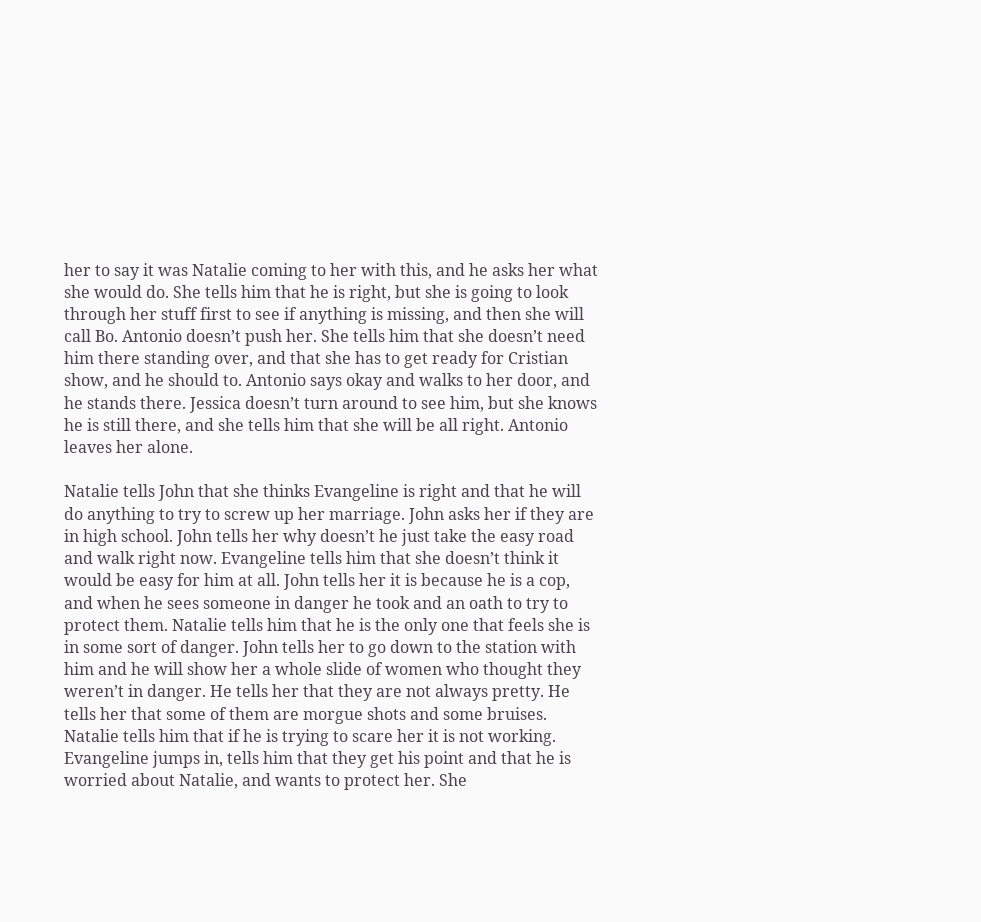her to say it was Natalie coming to her with this, and he asks her what she would do. She tells him that he is right, but she is going to look through her stuff first to see if anything is missing, and then she will call Bo. Antonio doesn’t push her. She tells him that she doesn’t need him there standing over, and that she has to get ready for Cristian show, and he should to. Antonio says okay and walks to her door, and he stands there. Jessica doesn’t turn around to see him, but she knows he is still there, and she tells him that she will be all right. Antonio leaves her alone.

Natalie tells John that she thinks Evangeline is right and that he will do anything to try to screw up her marriage. John asks her if they are in high school. John tells her why doesn’t he just take the easy road and walk right now. Evangeline tells him that she doesn’t think it would be easy for him at all. John tells her it is because he is a cop, and when he sees someone in danger he took and an oath to try to protect them. Natalie tells him that he is the only one that feels she is in some sort of danger. John tells her to go down to the station with him and he will show her a whole slide of women who thought they weren’t in danger. He tells her that they are not always pretty. He tells her that some of them are morgue shots and some bruises. Natalie tells him that if he is trying to scare her it is not working. Evangeline jumps in, tells him that they get his point and that he is worried about Natalie, and wants to protect her. She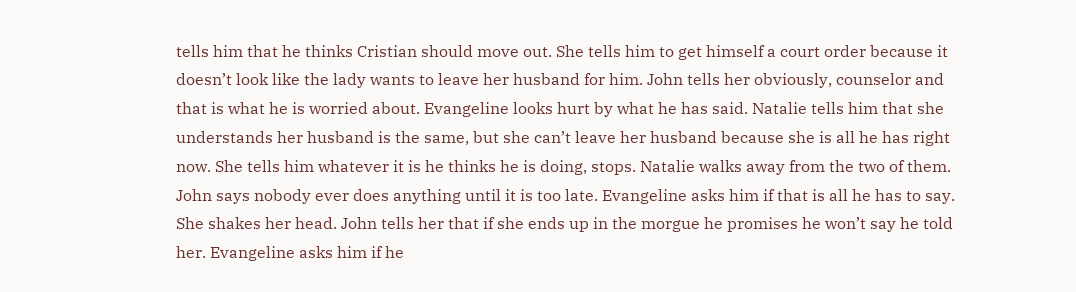tells him that he thinks Cristian should move out. She tells him to get himself a court order because it doesn’t look like the lady wants to leave her husband for him. John tells her obviously, counselor and that is what he is worried about. Evangeline looks hurt by what he has said. Natalie tells him that she understands her husband is the same, but she can’t leave her husband because she is all he has right now. She tells him whatever it is he thinks he is doing, stops. Natalie walks away from the two of them. John says nobody ever does anything until it is too late. Evangeline asks him if that is all he has to say. She shakes her head. John tells her that if she ends up in the morgue he promises he won’t say he told her. Evangeline asks him if he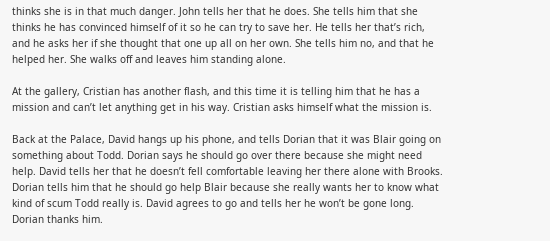thinks she is in that much danger. John tells her that he does. She tells him that she thinks he has convinced himself of it so he can try to save her. He tells her that’s rich, and he asks her if she thought that one up all on her own. She tells him no, and that he helped her. She walks off and leaves him standing alone.

At the gallery, Cristian has another flash, and this time it is telling him that he has a mission and can’t let anything get in his way. Cristian asks himself what the mission is.

Back at the Palace, David hangs up his phone, and tells Dorian that it was Blair going on something about Todd. Dorian says he should go over there because she might need help. David tells her that he doesn’t fell comfortable leaving her there alone with Brooks. Dorian tells him that he should go help Blair because she really wants her to know what kind of scum Todd really is. David agrees to go and tells her he won’t be gone long. Dorian thanks him.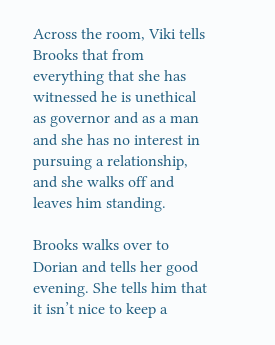Across the room, Viki tells Brooks that from everything that she has witnessed he is unethical as governor and as a man and she has no interest in pursuing a relationship, and she walks off and leaves him standing.

Brooks walks over to Dorian and tells her good evening. She tells him that it isn’t nice to keep a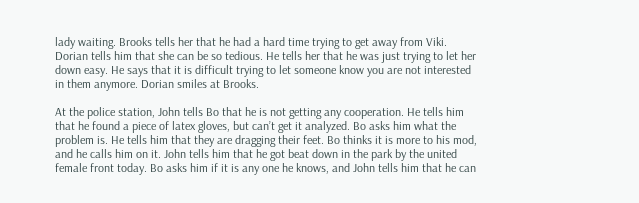lady waiting. Brooks tells her that he had a hard time trying to get away from Viki. Dorian tells him that she can be so tedious. He tells her that he was just trying to let her down easy. He says that it is difficult trying to let someone know you are not interested in them anymore. Dorian smiles at Brooks.

At the police station, John tells Bo that he is not getting any cooperation. He tells him that he found a piece of latex gloves, but can’t get it analyzed. Bo asks him what the problem is. He tells him that they are dragging their feet. Bo thinks it is more to his mod, and he calls him on it. John tells him that he got beat down in the park by the united female front today. Bo asks him if it is any one he knows, and John tells him that he can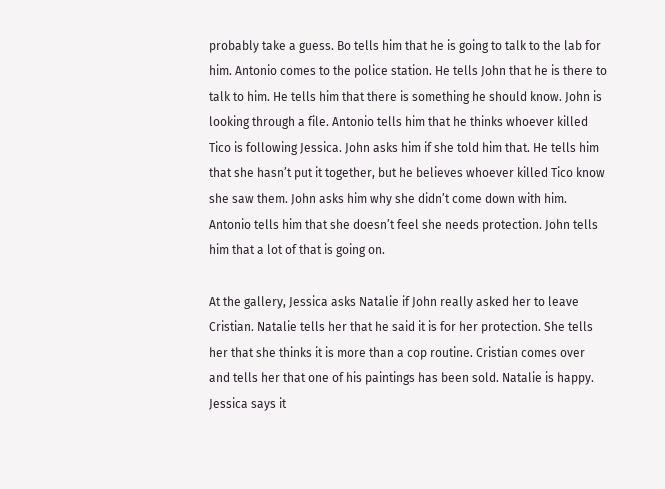probably take a guess. Bo tells him that he is going to talk to the lab for him. Antonio comes to the police station. He tells John that he is there to talk to him. He tells him that there is something he should know. John is looking through a file. Antonio tells him that he thinks whoever killed Tico is following Jessica. John asks him if she told him that. He tells him that she hasn’t put it together, but he believes whoever killed Tico know she saw them. John asks him why she didn’t come down with him. Antonio tells him that she doesn’t feel she needs protection. John tells him that a lot of that is going on.

At the gallery, Jessica asks Natalie if John really asked her to leave Cristian. Natalie tells her that he said it is for her protection. She tells her that she thinks it is more than a cop routine. Cristian comes over and tells her that one of his paintings has been sold. Natalie is happy. Jessica says it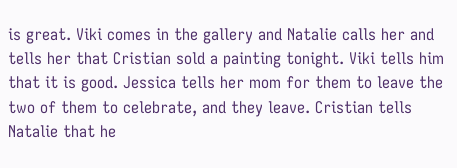is great. Viki comes in the gallery and Natalie calls her and tells her that Cristian sold a painting tonight. Viki tells him that it is good. Jessica tells her mom for them to leave the two of them to celebrate, and they leave. Cristian tells Natalie that he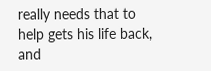really needs that to help gets his life back, and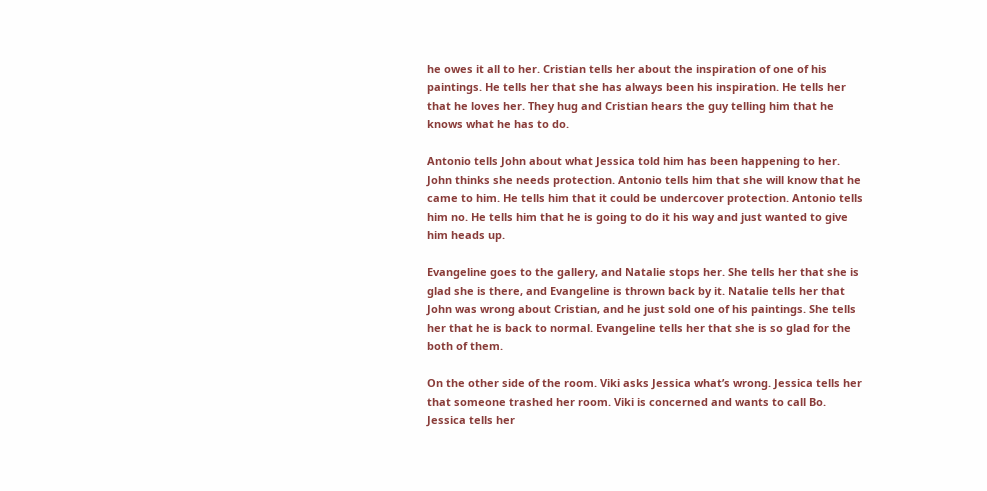he owes it all to her. Cristian tells her about the inspiration of one of his paintings. He tells her that she has always been his inspiration. He tells her that he loves her. They hug and Cristian hears the guy telling him that he knows what he has to do.

Antonio tells John about what Jessica told him has been happening to her. John thinks she needs protection. Antonio tells him that she will know that he came to him. He tells him that it could be undercover protection. Antonio tells him no. He tells him that he is going to do it his way and just wanted to give him heads up.

Evangeline goes to the gallery, and Natalie stops her. She tells her that she is glad she is there, and Evangeline is thrown back by it. Natalie tells her that John was wrong about Cristian, and he just sold one of his paintings. She tells her that he is back to normal. Evangeline tells her that she is so glad for the both of them.

On the other side of the room. Viki asks Jessica what’s wrong. Jessica tells her that someone trashed her room. Viki is concerned and wants to call Bo. Jessica tells her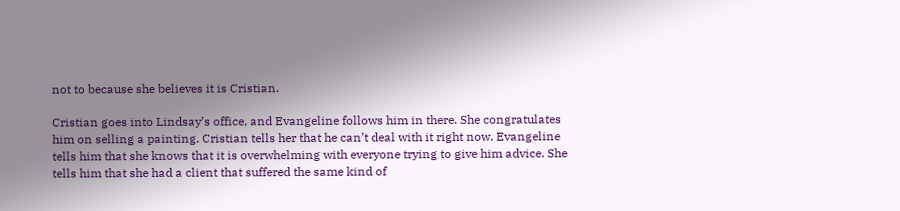not to because she believes it is Cristian.

Cristian goes into Lindsay’s office, and Evangeline follows him in there. She congratulates him on selling a painting. Cristian tells her that he can’t deal with it right now. Evangeline tells him that she knows that it is overwhelming with everyone trying to give him advice. She tells him that she had a client that suffered the same kind of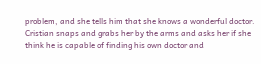problem, and she tells him that she knows a wonderful doctor. Cristian snaps and grabs her by the arms and asks her if she think he is capable of finding his own doctor and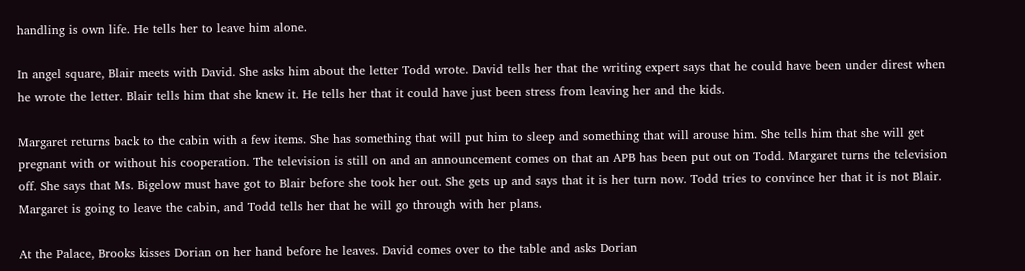handling is own life. He tells her to leave him alone.

In angel square, Blair meets with David. She asks him about the letter Todd wrote. David tells her that the writing expert says that he could have been under direst when he wrote the letter. Blair tells him that she knew it. He tells her that it could have just been stress from leaving her and the kids.

Margaret returns back to the cabin with a few items. She has something that will put him to sleep and something that will arouse him. She tells him that she will get pregnant with or without his cooperation. The television is still on and an announcement comes on that an APB has been put out on Todd. Margaret turns the television off. She says that Ms. Bigelow must have got to Blair before she took her out. She gets up and says that it is her turn now. Todd tries to convince her that it is not Blair. Margaret is going to leave the cabin, and Todd tells her that he will go through with her plans.

At the Palace, Brooks kisses Dorian on her hand before he leaves. David comes over to the table and asks Dorian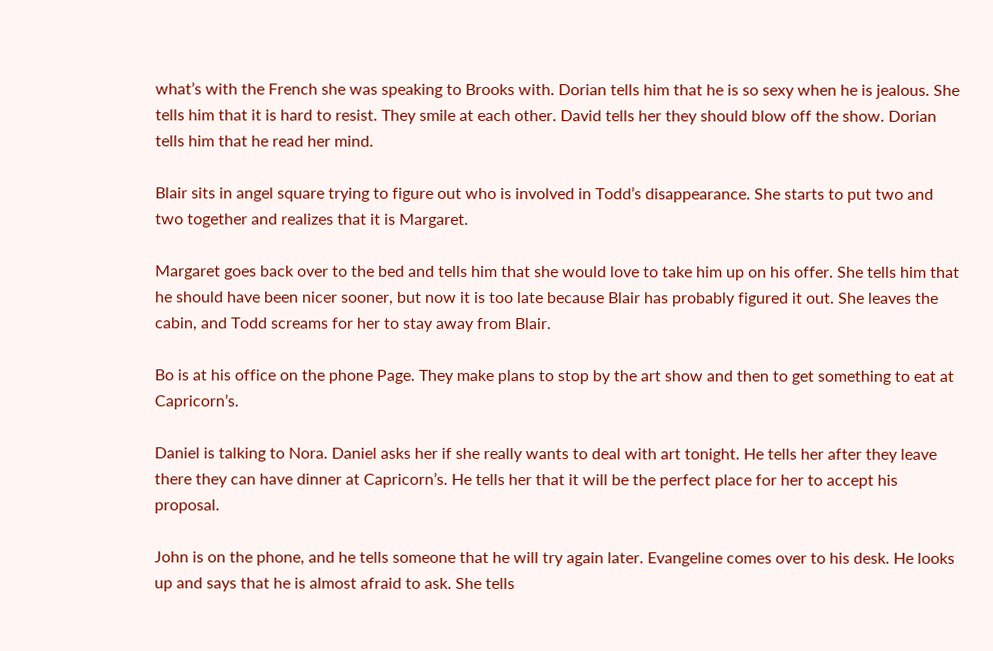what’s with the French she was speaking to Brooks with. Dorian tells him that he is so sexy when he is jealous. She tells him that it is hard to resist. They smile at each other. David tells her they should blow off the show. Dorian tells him that he read her mind.

Blair sits in angel square trying to figure out who is involved in Todd’s disappearance. She starts to put two and two together and realizes that it is Margaret.

Margaret goes back over to the bed and tells him that she would love to take him up on his offer. She tells him that he should have been nicer sooner, but now it is too late because Blair has probably figured it out. She leaves the cabin, and Todd screams for her to stay away from Blair.

Bo is at his office on the phone Page. They make plans to stop by the art show and then to get something to eat at Capricorn’s.

Daniel is talking to Nora. Daniel asks her if she really wants to deal with art tonight. He tells her after they leave there they can have dinner at Capricorn’s. He tells her that it will be the perfect place for her to accept his proposal.

John is on the phone, and he tells someone that he will try again later. Evangeline comes over to his desk. He looks up and says that he is almost afraid to ask. She tells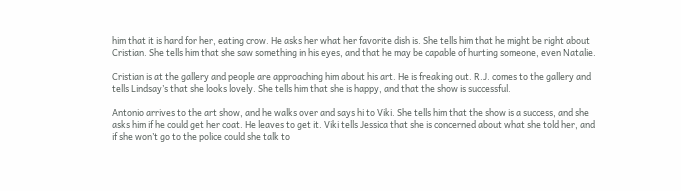him that it is hard for her, eating crow. He asks her what her favorite dish is. She tells him that he might be right about Cristian. She tells him that she saw something in his eyes, and that he may be capable of hurting someone, even Natalie.

Cristian is at the gallery and people are approaching him about his art. He is freaking out. R.J. comes to the gallery and tells Lindsay’s that she looks lovely. She tells him that she is happy, and that the show is successful.

Antonio arrives to the art show, and he walks over and says hi to Viki. She tells him that the show is a success, and she asks him if he could get her coat. He leaves to get it. Viki tells Jessica that she is concerned about what she told her, and if she won’t go to the police could she talk to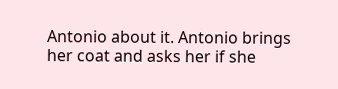Antonio about it. Antonio brings her coat and asks her if she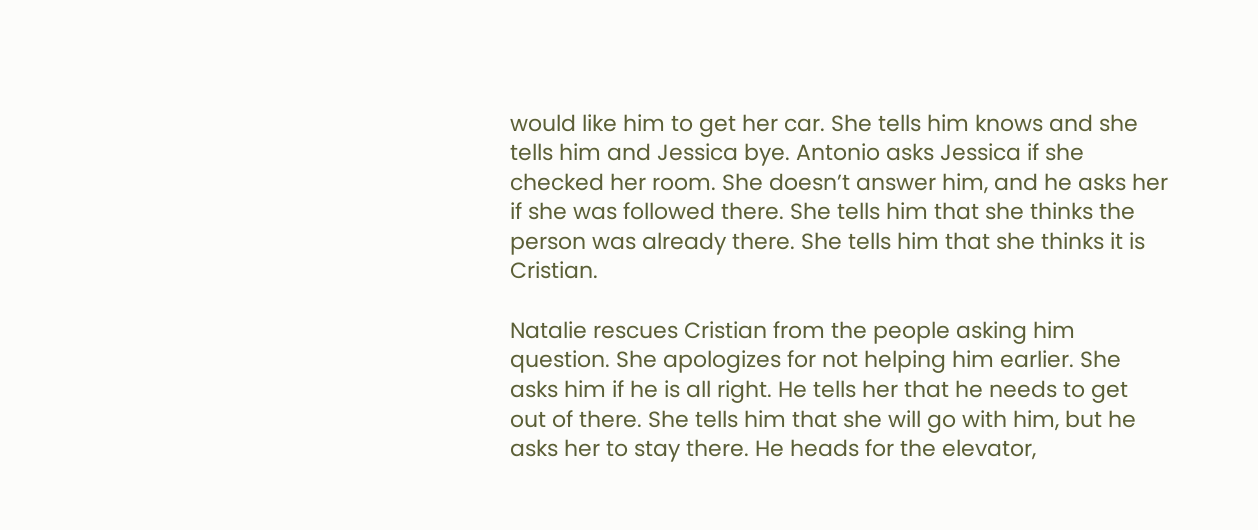would like him to get her car. She tells him knows and she tells him and Jessica bye. Antonio asks Jessica if she checked her room. She doesn’t answer him, and he asks her if she was followed there. She tells him that she thinks the person was already there. She tells him that she thinks it is Cristian.

Natalie rescues Cristian from the people asking him question. She apologizes for not helping him earlier. She asks him if he is all right. He tells her that he needs to get out of there. She tells him that she will go with him, but he asks her to stay there. He heads for the elevator,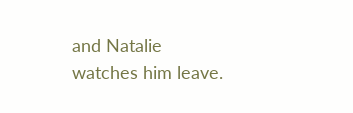and Natalie watches him leave.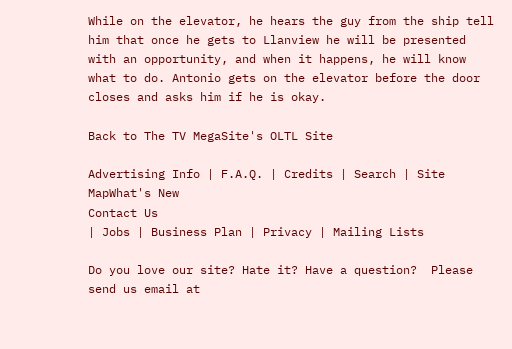While on the elevator, he hears the guy from the ship tell him that once he gets to Llanview he will be presented with an opportunity, and when it happens, he will know what to do. Antonio gets on the elevator before the door closes and asks him if he is okay.

Back to The TV MegaSite's OLTL Site

Advertising Info | F.A.Q. | Credits | Search | Site MapWhat's New
Contact Us
| Jobs | Business Plan | Privacy | Mailing Lists

Do you love our site? Hate it? Have a question?  Please send us email at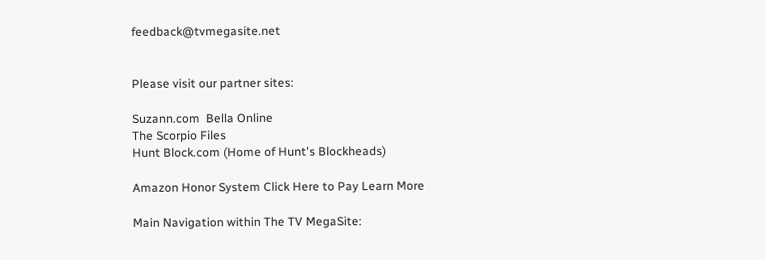feedback@tvmegasite.net


Please visit our partner sites:

Suzann.com  Bella Online
The Scorpio Files
Hunt Block.com (Home of Hunt's Blockheads)

Amazon Honor System Click Here to Pay Learn More

Main Navigation within The TV MegaSite: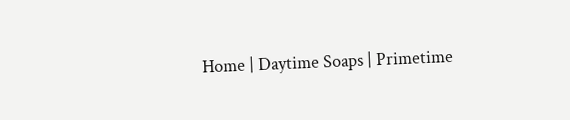Home | Daytime Soaps | Primetime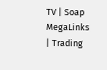TV | Soap MegaLinks | Trading